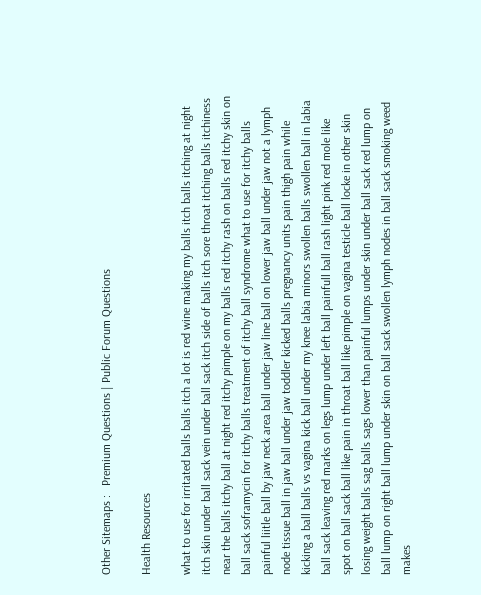Other Sitemaps :   Premium Questions | Public Forum Questions

Health Resources

what to use for irritated balls balls itch a lot is red wine making my balls itch balls itching at night itch skin under ball sack vein under ball sack itch side of balls itch sore throat itching balls itchiness near the balls itchy ball at night red itchy pimple on my balls red itchy rash on balls red itchy skin on ball sack soframycin for itchy balls treatment of itchy ball syndrome what to use for itchy balls painful liitle ball by jaw neck area ball under jaw line ball on lower jaw ball under jaw not a lymph node tissue ball in jaw ball under jaw toddler kicked balls pregnancy units pain thigh pain while kicking a ball balls vs vagina kick ball under my knee labia minors swollen balls swollen ball in labia ball sack leaving red marks on legs lump under left ball painfull ball rash light pink red mole like spot on ball sack ball like pain in throat ball like pimple on vagina testicle ball locke in other skin losing weight balls sag balls sags lower than painful lumps under skin under ball sack red lump on ball lump on right ball lump under skin on ball sack swollen lymph nodes in ball sack smoking weed makes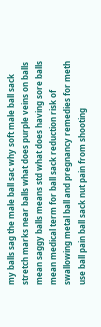my balls sag the male ball sac why soft male ball sack stretch marks near balls what does purple veins on balls mean saggy balls means std what does having sore balls mean medical term for ball sack reduction risk of swallowing metal ball and pregnancy remedies for meth use ball pain ball sack nut pain from shooting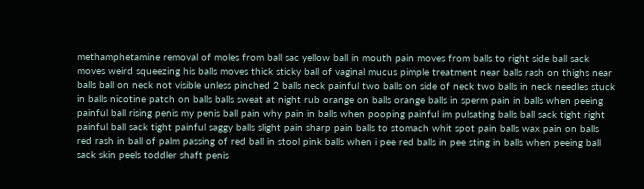methamphetamine removal of moles from ball sac yellow ball in mouth pain moves from balls to right side ball sack moves weird squeezing his balls moves thick sticky ball of vaginal mucus pimple treatment near balls rash on thighs near balls ball on neck not visible unless pinched 2 balls neck painful two balls on side of neck two balls in neck needles stuck in balls nicotine patch on balls balls sweat at night rub orange on balls orange balls in sperm pain in balls when peeing painful ball rising penis my penis ball pain why pain in balls when pooping painful im pulsating balls ball sack tight right painful ball sack tight painful saggy balls slight pain sharp pain balls to stomach whit spot pain balls wax pain on balls red rash in ball of palm passing of red ball in stool pink balls when i pee red balls in pee sting in balls when peeing ball sack skin peels toddler shaft penis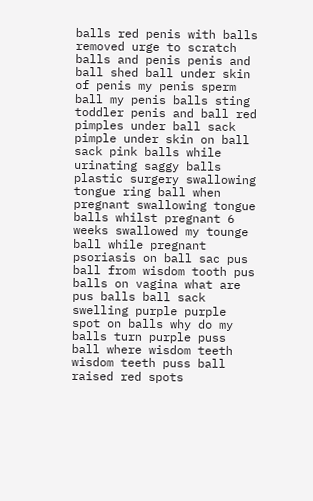balls red penis with balls removed urge to scratch balls and penis penis and ball shed ball under skin of penis my penis sperm ball my penis balls sting toddler penis and ball red pimples under ball sack pimple under skin on ball sack pink balls while urinating saggy balls plastic surgery swallowing tongue ring ball when pregnant swallowing tongue balls whilst pregnant 6 weeks swallowed my tounge ball while pregnant psoriasis on ball sac pus ball from wisdom tooth pus balls on vagina what are pus balls ball sack swelling purple purple spot on balls why do my balls turn purple puss ball where wisdom teeth wisdom teeth puss ball raised red spots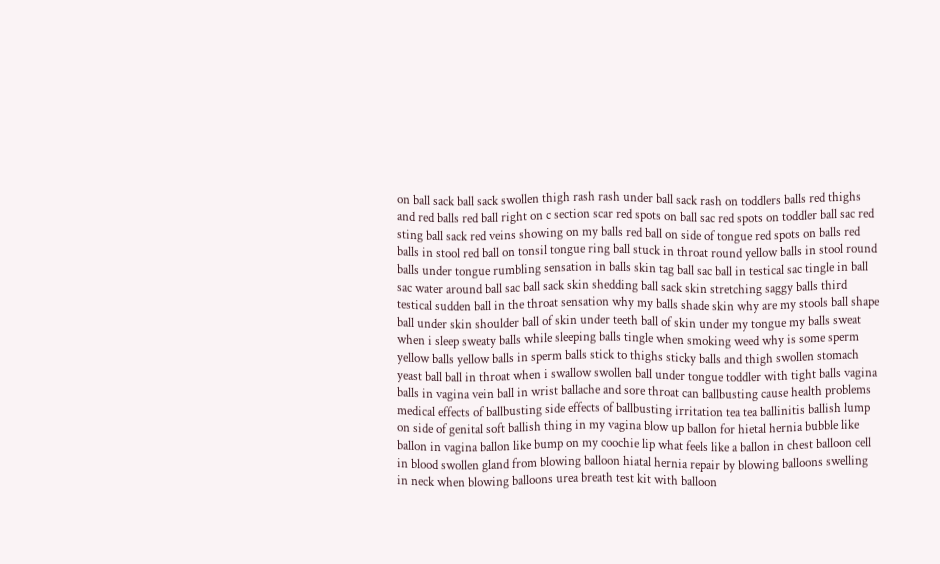on ball sack ball sack swollen thigh rash rash under ball sack rash on toddlers balls red thighs and red balls red ball right on c section scar red spots on ball sac red spots on toddler ball sac red sting ball sack red veins showing on my balls red ball on side of tongue red spots on balls red balls in stool red ball on tonsil tongue ring ball stuck in throat round yellow balls in stool round balls under tongue rumbling sensation in balls skin tag ball sac ball in testical sac tingle in ball sac water around ball sac ball sack skin shedding ball sack skin stretching saggy balls third testical sudden ball in the throat sensation why my balls shade skin why are my stools ball shape ball under skin shoulder ball of skin under teeth ball of skin under my tongue my balls sweat when i sleep sweaty balls while sleeping balls tingle when smoking weed why is some sperm yellow balls yellow balls in sperm balls stick to thighs sticky balls and thigh swollen stomach yeast ball ball in throat when i swallow swollen ball under tongue toddler with tight balls vagina balls in vagina vein ball in wrist ballache and sore throat can ballbusting cause health problems medical effects of ballbusting side effects of ballbusting irritation tea tea ballinitis ballish lump on side of genital soft ballish thing in my vagina blow up ballon for hietal hernia bubble like ballon in vagina ballon like bump on my coochie lip what feels like a ballon in chest balloon cell in blood swollen gland from blowing balloon hiatal hernia repair by blowing balloons swelling in neck when blowing balloons urea breath test kit with balloon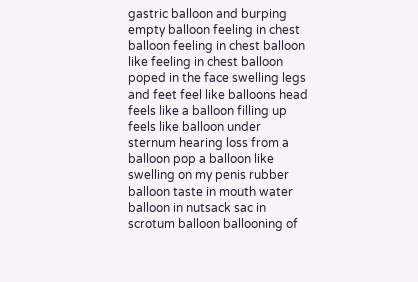gastric balloon and burping empty balloon feeling in chest balloon feeling in chest balloon like feeling in chest balloon poped in the face swelling legs and feet feel like balloons head feels like a balloon filling up feels like balloon under sternum hearing loss from a balloon pop a balloon like swelling on my penis rubber balloon taste in mouth water balloon in nutsack sac in scrotum balloon ballooning of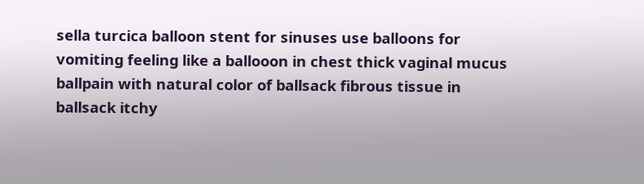sella turcica balloon stent for sinuses use balloons for vomiting feeling like a ballooon in chest thick vaginal mucus ballpain with natural color of ballsack fibrous tissue in ballsack itchy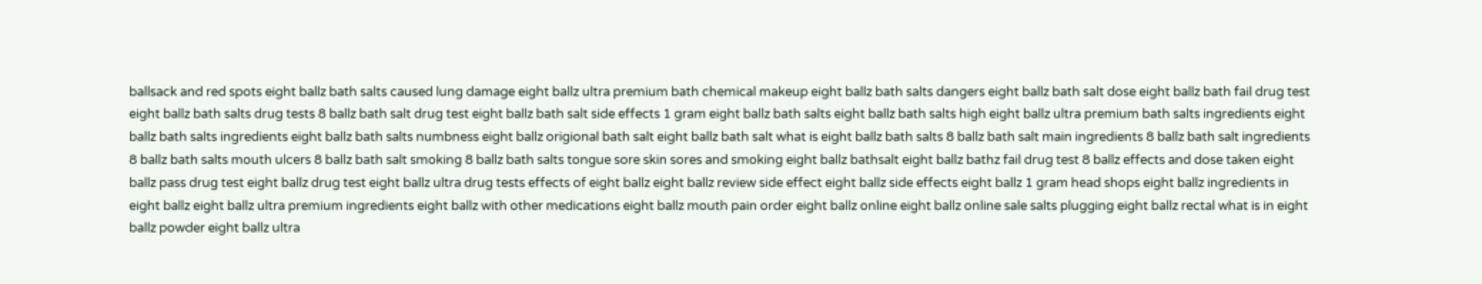ballsack and red spots eight ballz bath salts caused lung damage eight ballz ultra premium bath chemical makeup eight ballz bath salts dangers eight ballz bath salt dose eight ballz bath fail drug test eight ballz bath salts drug tests 8 ballz bath salt drug test eight ballz bath salt side effects 1 gram eight ballz bath salts eight ballz bath salts high eight ballz ultra premium bath salts ingredients eight ballz bath salts ingredients eight ballz bath salts numbness eight ballz origional bath salt eight ballz bath salt what is eight ballz bath salts 8 ballz bath salt main ingredients 8 ballz bath salt ingredients 8 ballz bath salts mouth ulcers 8 ballz bath salt smoking 8 ballz bath salts tongue sore skin sores and smoking eight ballz bathsalt eight ballz bathz fail drug test 8 ballz effects and dose taken eight ballz pass drug test eight ballz drug test eight ballz ultra drug tests effects of eight ballz eight ballz review side effect eight ballz side effects eight ballz 1 gram head shops eight ballz ingredients in eight ballz eight ballz ultra premium ingredients eight ballz with other medications eight ballz mouth pain order eight ballz online eight ballz online sale salts plugging eight ballz rectal what is in eight ballz powder eight ballz ultra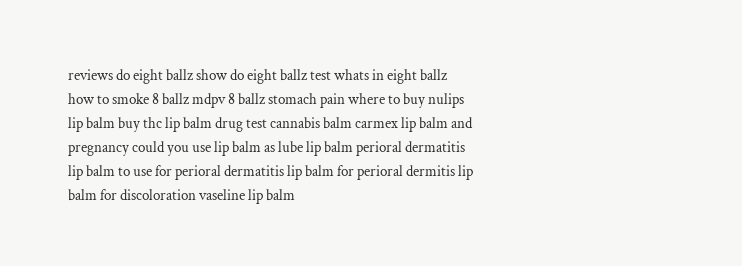reviews do eight ballz show do eight ballz test whats in eight ballz how to smoke 8 ballz mdpv 8 ballz stomach pain where to buy nulips lip balm buy thc lip balm drug test cannabis balm carmex lip balm and pregnancy could you use lip balm as lube lip balm perioral dermatitis lip balm to use for perioral dermatitis lip balm for perioral dermitis lip balm for discoloration vaseline lip balm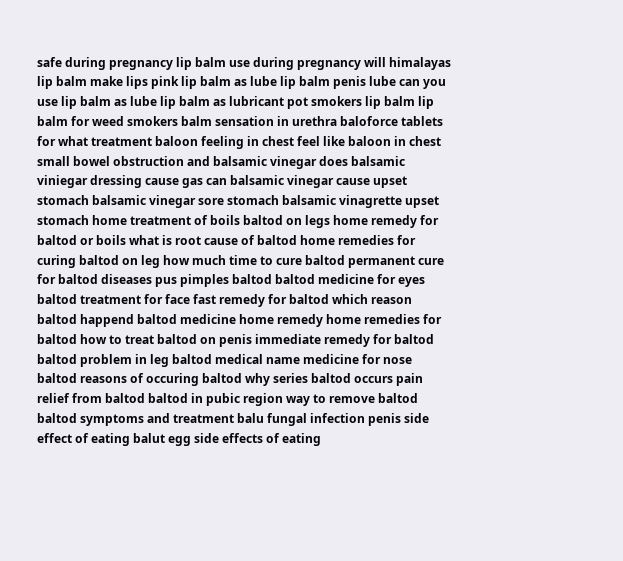safe during pregnancy lip balm use during pregnancy will himalayas lip balm make lips pink lip balm as lube lip balm penis lube can you use lip balm as lube lip balm as lubricant pot smokers lip balm lip balm for weed smokers balm sensation in urethra baloforce tablets for what treatment baloon feeling in chest feel like baloon in chest small bowel obstruction and balsamic vinegar does balsamic viniegar dressing cause gas can balsamic vinegar cause upset stomach balsamic vinegar sore stomach balsamic vinagrette upset stomach home treatment of boils baltod on legs home remedy for baltod or boils what is root cause of baltod home remedies for curing baltod on leg how much time to cure baltod permanent cure for baltod diseases pus pimples baltod baltod medicine for eyes baltod treatment for face fast remedy for baltod which reason baltod happend baltod medicine home remedy home remedies for baltod how to treat baltod on penis immediate remedy for baltod baltod problem in leg baltod medical name medicine for nose baltod reasons of occuring baltod why series baltod occurs pain relief from baltod baltod in pubic region way to remove baltod baltod symptoms and treatment balu fungal infection penis side effect of eating balut egg side effects of eating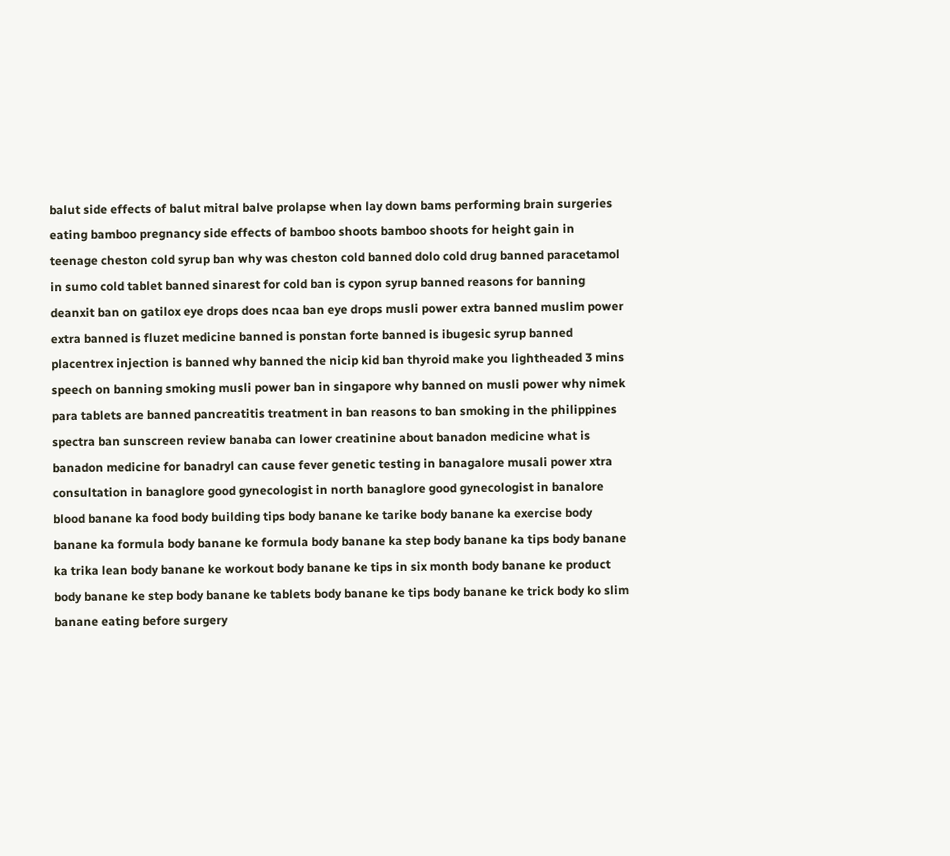balut side effects of balut mitral balve prolapse when lay down bams performing brain surgeries eating bamboo pregnancy side effects of bamboo shoots bamboo shoots for height gain in teenage cheston cold syrup ban why was cheston cold banned dolo cold drug banned paracetamol in sumo cold tablet banned sinarest for cold ban is cypon syrup banned reasons for banning deanxit ban on gatilox eye drops does ncaa ban eye drops musli power extra banned muslim power extra banned is fluzet medicine banned is ponstan forte banned is ibugesic syrup banned placentrex injection is banned why banned the nicip kid ban thyroid make you lightheaded 3 mins speech on banning smoking musli power ban in singapore why banned on musli power why nimek para tablets are banned pancreatitis treatment in ban reasons to ban smoking in the philippines spectra ban sunscreen review banaba can lower creatinine about banadon medicine what is banadon medicine for banadryl can cause fever genetic testing in banagalore musali power xtra consultation in banaglore good gynecologist in north banaglore good gynecologist in banalore blood banane ka food body building tips body banane ke tarike body banane ka exercise body banane ka formula body banane ke formula body banane ka step body banane ka tips body banane ka trika lean body banane ke workout body banane ke tips in six month body banane ke product body banane ke step body banane ke tablets body banane ke tips body banane ke trick body ko slim banane eating before surgery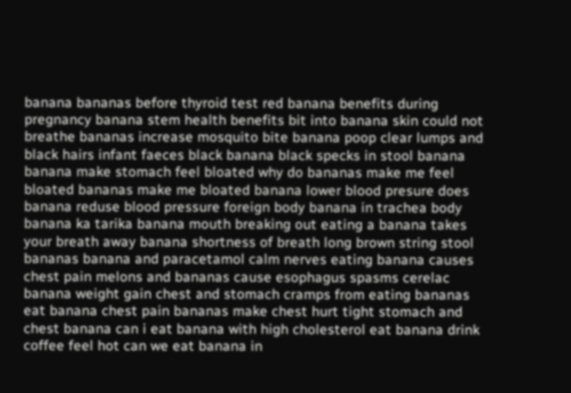banana bananas before thyroid test red banana benefits during pregnancy banana stem health benefits bit into banana skin could not breathe bananas increase mosquito bite banana poop clear lumps and black hairs infant faeces black banana black specks in stool banana banana make stomach feel bloated why do bananas make me feel bloated bananas make me bloated banana lower blood presure does banana reduse blood pressure foreign body banana in trachea body banana ka tarika banana mouth breaking out eating a banana takes your breath away banana shortness of breath long brown string stool bananas banana and paracetamol calm nerves eating banana causes chest pain melons and bananas cause esophagus spasms cerelac banana weight gain chest and stomach cramps from eating bananas eat banana chest pain bananas make chest hurt tight stomach and chest banana can i eat banana with high cholesterol eat banana drink coffee feel hot can we eat banana in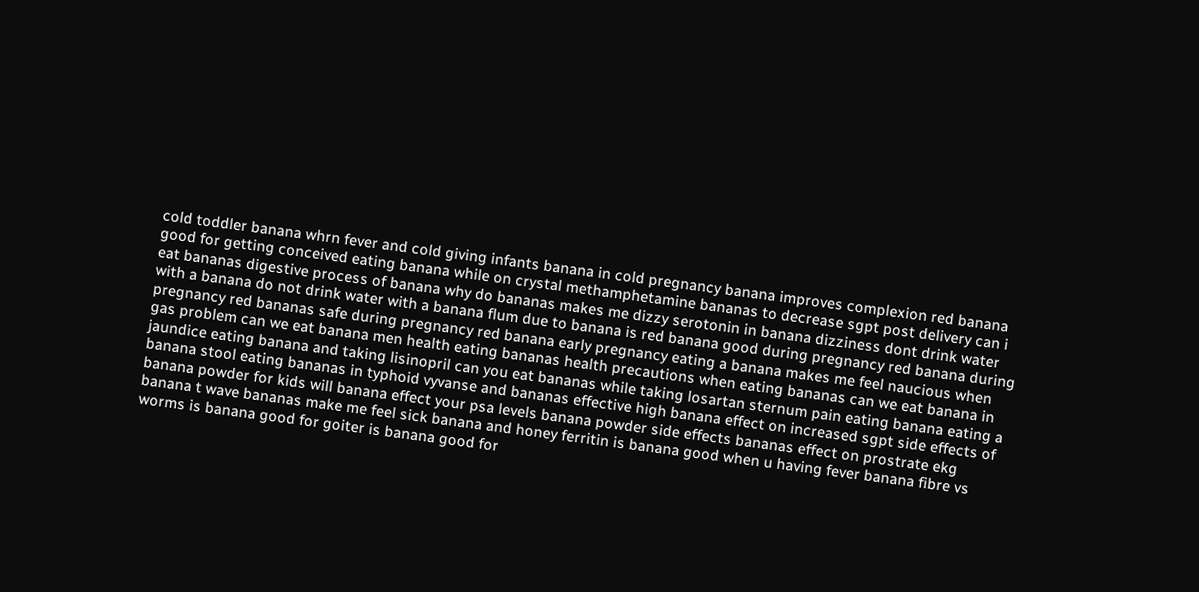cold toddler banana whrn fever and cold giving infants banana in cold pregnancy banana improves complexion red banana good for getting conceived eating banana while on crystal methamphetamine bananas to decrease sgpt post delivery can i eat bananas digestive process of banana why do bananas makes me dizzy serotonin in banana dizziness dont drink water with a banana do not drink water with a banana flum due to banana is red banana good during pregnancy red banana during pregnancy red bananas safe during pregnancy red banana early pregnancy eating a banana makes me feel naucious when gas problem can we eat banana men health eating bananas health precautions when eating bananas can we eat banana in jaundice eating banana and taking lisinopril can you eat bananas while taking losartan sternum pain eating banana eating a banana stool eating bananas in typhoid vyvanse and bananas effective high banana effect on increased sgpt side effects of banana powder for kids will banana effect your psa levels banana powder side effects bananas effect on prostrate ekg banana t wave bananas make me feel sick banana and honey ferritin is banana good when u having fever banana fibre vs worms is banana good for goiter is banana good for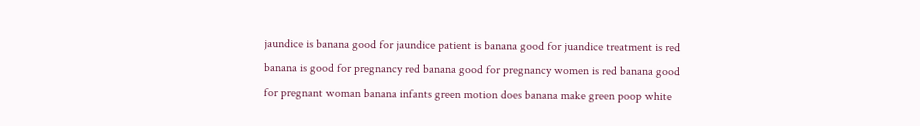jaundice is banana good for jaundice patient is banana good for juandice treatment is red banana is good for pregnancy red banana good for pregnancy women is red banana good for pregnant woman banana infants green motion does banana make green poop white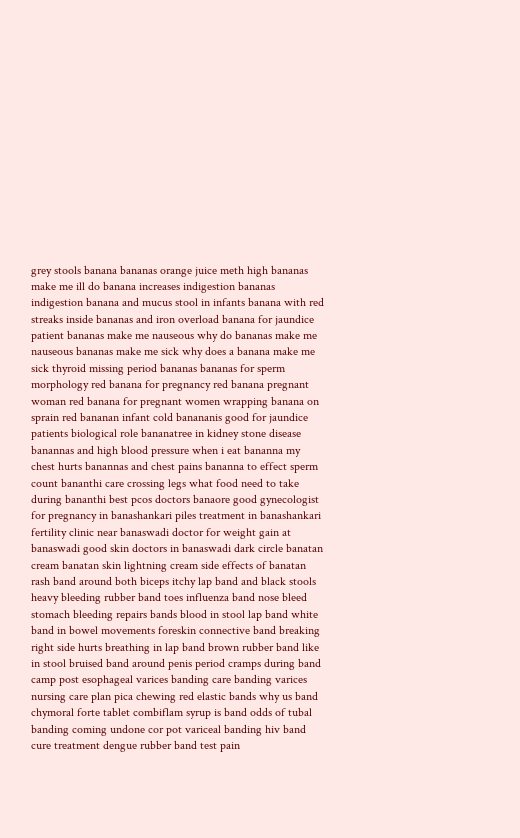grey stools banana bananas orange juice meth high bananas make me ill do banana increases indigestion bananas indigestion banana and mucus stool in infants banana with red streaks inside bananas and iron overload banana for jaundice patient bananas make me nauseous why do bananas make me nauseous bananas make me sick why does a banana make me sick thyroid missing period bananas bananas for sperm morphology red banana for pregnancy red banana pregnant woman red banana for pregnant women wrapping banana on sprain red bananan infant cold banananis good for jaundice patients biological role bananatree in kidney stone disease banannas and high blood pressure when i eat bananna my chest hurts banannas and chest pains bananna to effect sperm count bananthi care crossing legs what food need to take during bananthi best pcos doctors banaore good gynecologist for pregnancy in banashankari piles treatment in banashankari fertility clinic near banaswadi doctor for weight gain at banaswadi good skin doctors in banaswadi dark circle banatan cream banatan skin lightning cream side effects of banatan rash band around both biceps itchy lap band and black stools heavy bleeding rubber band toes influenza band nose bleed stomach bleeding repairs bands blood in stool lap band white band in bowel movements foreskin connective band breaking right side hurts breathing in lap band brown rubber band like in stool bruised band around penis period cramps during band camp post esophageal varices banding care banding varices nursing care plan pica chewing red elastic bands why us band chymoral forte tablet combiflam syrup is band odds of tubal banding coming undone cor pot variceal banding hiv band cure treatment dengue rubber band test pain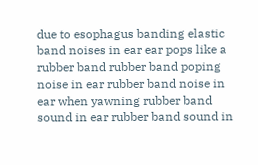due to esophagus banding elastic band noises in ear ear pops like a rubber band rubber band poping noise in ear rubber band noise in ear when yawning rubber band sound in ear rubber band sound in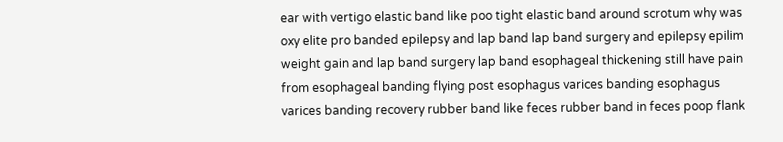ear with vertigo elastic band like poo tight elastic band around scrotum why was oxy elite pro banded epilepsy and lap band lap band surgery and epilepsy epilim weight gain and lap band surgery lap band esophageal thickening still have pain from esophageal banding flying post esophagus varices banding esophagus varices banding recovery rubber band like feces rubber band in feces poop flank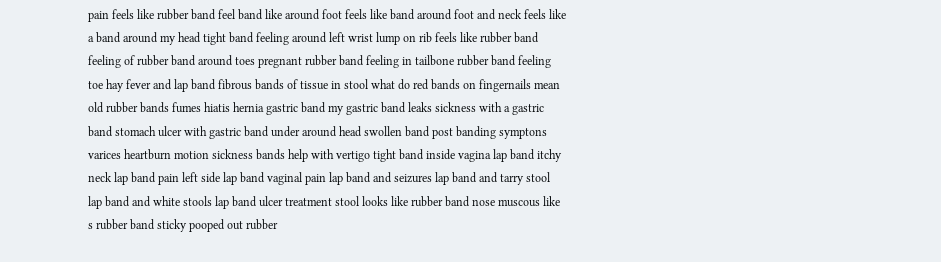pain feels like rubber band feel band like around foot feels like band around foot and neck feels like a band around my head tight band feeling around left wrist lump on rib feels like rubber band feeling of rubber band around toes pregnant rubber band feeling in tailbone rubber band feeling toe hay fever and lap band fibrous bands of tissue in stool what do red bands on fingernails mean old rubber bands fumes hiatis hernia gastric band my gastric band leaks sickness with a gastric band stomach ulcer with gastric band under around head swollen band post banding symptons varices heartburn motion sickness bands help with vertigo tight band inside vagina lap band itchy neck lap band pain left side lap band vaginal pain lap band and seizures lap band and tarry stool lap band and white stools lap band ulcer treatment stool looks like rubber band nose muscous like s rubber band sticky pooped out rubber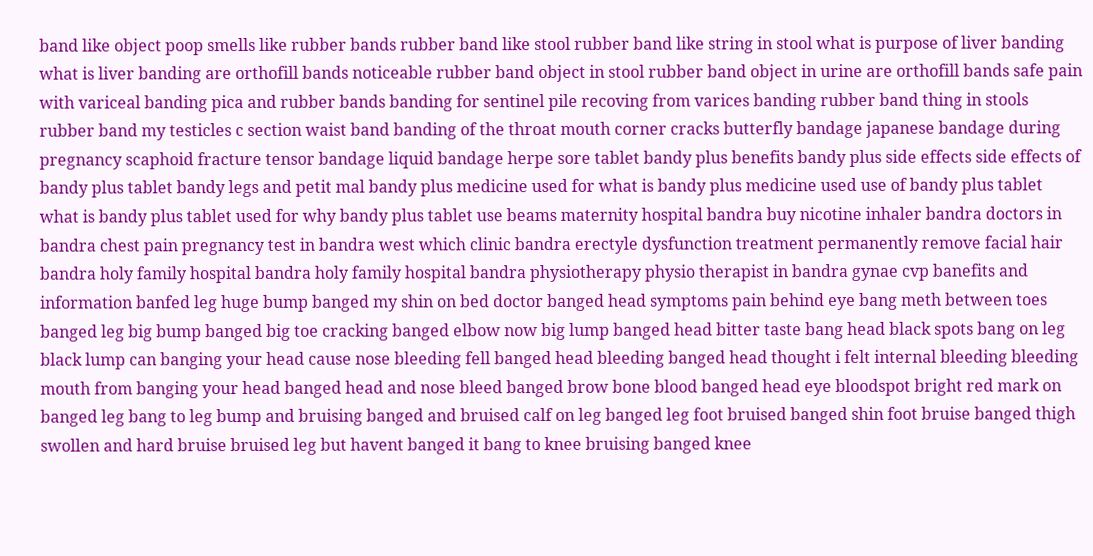band like object poop smells like rubber bands rubber band like stool rubber band like string in stool what is purpose of liver banding what is liver banding are orthofill bands noticeable rubber band object in stool rubber band object in urine are orthofill bands safe pain with variceal banding pica and rubber bands banding for sentinel pile recoving from varices banding rubber band thing in stools rubber band my testicles c section waist band banding of the throat mouth corner cracks butterfly bandage japanese bandage during pregnancy scaphoid fracture tensor bandage liquid bandage herpe sore tablet bandy plus benefits bandy plus side effects side effects of bandy plus tablet bandy legs and petit mal bandy plus medicine used for what is bandy plus medicine used use of bandy plus tablet what is bandy plus tablet used for why bandy plus tablet use beams maternity hospital bandra buy nicotine inhaler bandra doctors in bandra chest pain pregnancy test in bandra west which clinic bandra erectyle dysfunction treatment permanently remove facial hair bandra holy family hospital bandra holy family hospital bandra physiotherapy physio therapist in bandra gynae cvp banefits and information banfed leg huge bump banged my shin on bed doctor banged head symptoms pain behind eye bang meth between toes banged leg big bump banged big toe cracking banged elbow now big lump banged head bitter taste bang head black spots bang on leg black lump can banging your head cause nose bleeding fell banged head bleeding banged head thought i felt internal bleeding bleeding mouth from banging your head banged head and nose bleed banged brow bone blood banged head eye bloodspot bright red mark on banged leg bang to leg bump and bruising banged and bruised calf on leg banged leg foot bruised banged shin foot bruise banged thigh swollen and hard bruise bruised leg but havent banged it bang to knee bruising banged knee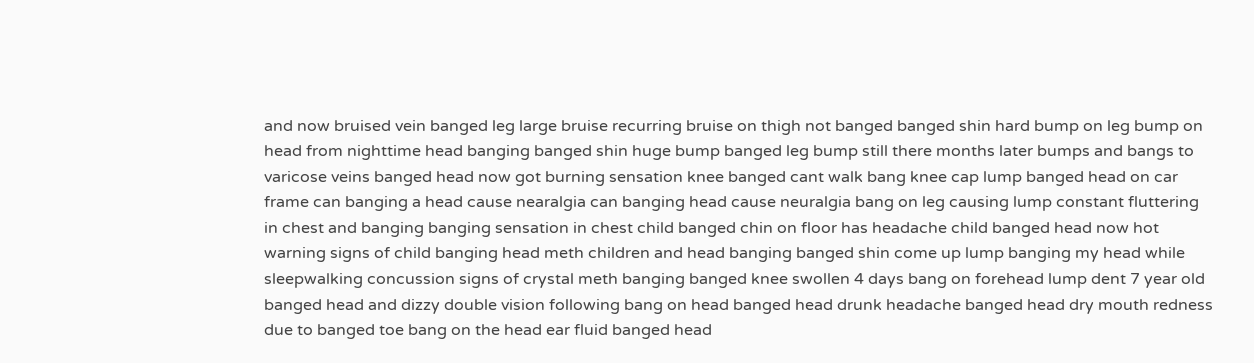and now bruised vein banged leg large bruise recurring bruise on thigh not banged banged shin hard bump on leg bump on head from nighttime head banging banged shin huge bump banged leg bump still there months later bumps and bangs to varicose veins banged head now got burning sensation knee banged cant walk bang knee cap lump banged head on car frame can banging a head cause nearalgia can banging head cause neuralgia bang on leg causing lump constant fluttering in chest and banging banging sensation in chest child banged chin on floor has headache child banged head now hot warning signs of child banging head meth children and head banging banged shin come up lump banging my head while sleepwalking concussion signs of crystal meth banging banged knee swollen 4 days bang on forehead lump dent 7 year old banged head and dizzy double vision following bang on head banged head drunk headache banged head dry mouth redness due to banged toe bang on the head ear fluid banged head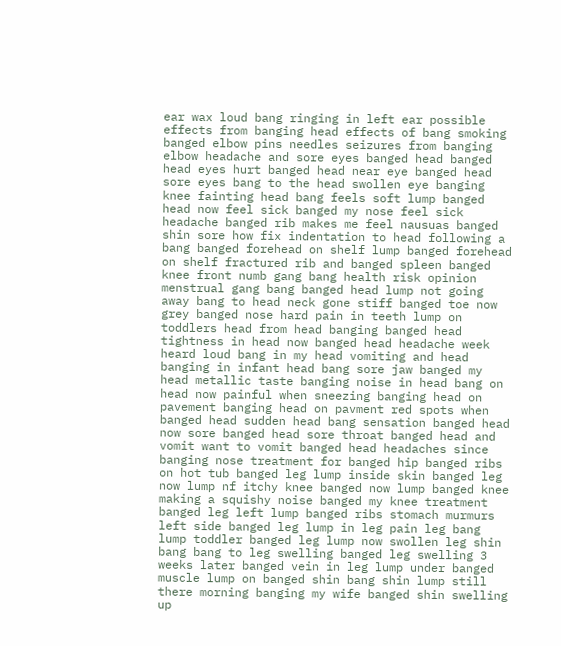ear wax loud bang ringing in left ear possible effects from banging head effects of bang smoking banged elbow pins needles seizures from banging elbow headache and sore eyes banged head banged head eyes hurt banged head near eye banged head sore eyes bang to the head swollen eye banging knee fainting head bang feels soft lump banged head now feel sick banged my nose feel sick headache banged rib makes me feel nausuas banged shin sore how fix indentation to head following a bang banged forehead on shelf lump banged forehead on shelf fractured rib and banged spleen banged knee front numb gang bang health risk opinion menstrual gang bang banged head lump not going away bang to head neck gone stiff banged toe now grey banged nose hard pain in teeth lump on toddlers head from head banging banged head tightness in head now banged head headache week heard loud bang in my head vomiting and head banging in infant head bang sore jaw banged my head metallic taste banging noise in head bang on head now painful when sneezing banging head on pavement banging head on pavment red spots when banged head sudden head bang sensation banged head now sore banged head sore throat banged head and vomit want to vomit banged head headaches since banging nose treatment for banged hip banged ribs on hot tub banged leg lump inside skin banged leg now lump nf itchy knee banged now lump banged knee making a squishy noise banged my knee treatment banged leg left lump banged ribs stomach murmurs left side banged leg lump in leg pain leg bang lump toddler banged leg lump now swollen leg shin bang bang to leg swelling banged leg swelling 3 weeks later banged vein in leg lump under banged muscle lump on banged shin bang shin lump still there morning banging my wife banged shin swelling up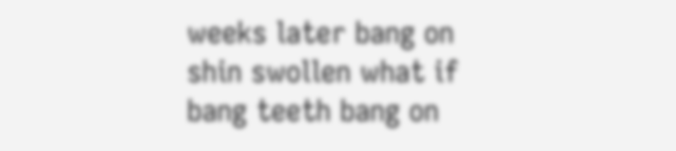weeks later bang on shin swollen what if bang teeth bang on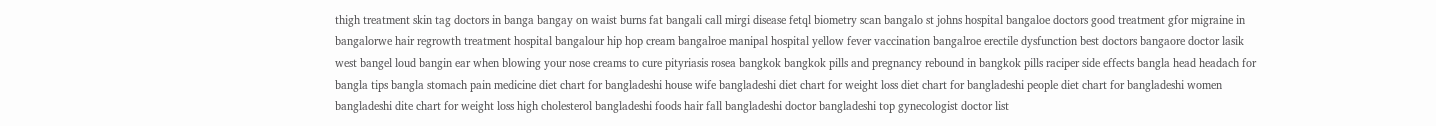thigh treatment skin tag doctors in banga bangay on waist burns fat bangali call mirgi disease fetql biometry scan bangalo st johns hospital bangaloe doctors good treatment gfor migraine in bangalorwe hair regrowth treatment hospital bangalour hip hop cream bangalroe manipal hospital yellow fever vaccination bangalroe erectile dysfunction best doctors bangaore doctor lasik west bangel loud bangin ear when blowing your nose creams to cure pityriasis rosea bangkok bangkok pills and pregnancy rebound in bangkok pills raciper side effects bangla head headach for bangla tips bangla stomach pain medicine diet chart for bangladeshi house wife bangladeshi diet chart for weight loss diet chart for bangladeshi people diet chart for bangladeshi women bangladeshi dite chart for weight loss high cholesterol bangladeshi foods hair fall bangladeshi doctor bangladeshi top gynecologist doctor list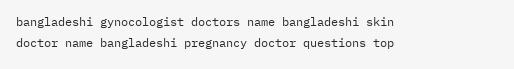bangladeshi gynocologist doctors name bangladeshi skin doctor name bangladeshi pregnancy doctor questions top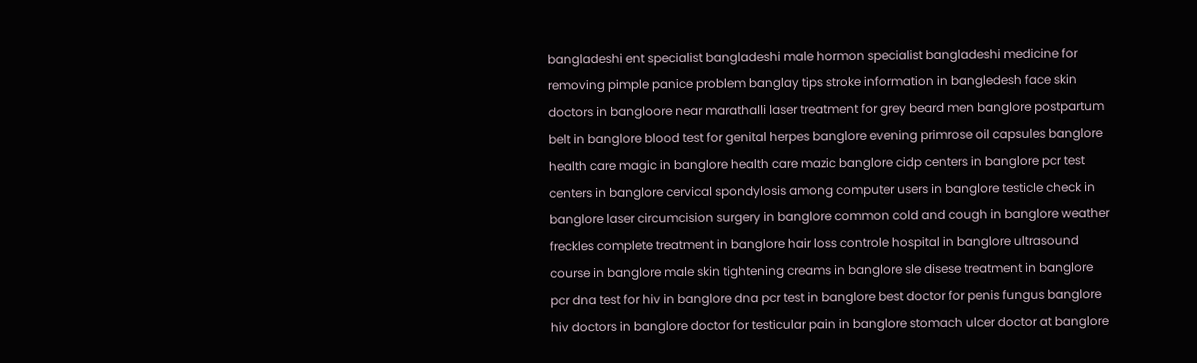bangladeshi ent specialist bangladeshi male hormon specialist bangladeshi medicine for removing pimple panice problem banglay tips stroke information in bangledesh face skin doctors in bangloore near marathalli laser treatment for grey beard men banglore postpartum belt in banglore blood test for genital herpes banglore evening primrose oil capsules banglore health care magic in banglore health care mazic banglore cidp centers in banglore pcr test centers in banglore cervical spondylosis among computer users in banglore testicle check in banglore laser circumcision surgery in banglore common cold and cough in banglore weather freckles complete treatment in banglore hair loss controle hospital in banglore ultrasound course in banglore male skin tightening creams in banglore sle disese treatment in banglore pcr dna test for hiv in banglore dna pcr test in banglore best doctor for penis fungus banglore hiv doctors in banglore doctor for testicular pain in banglore stomach ulcer doctor at banglore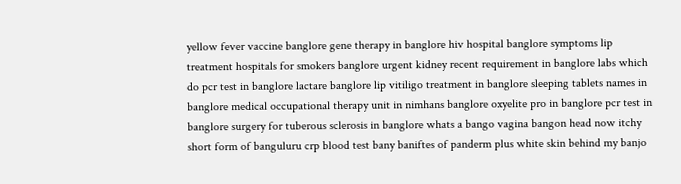yellow fever vaccine banglore gene therapy in banglore hiv hospital banglore symptoms lip treatment hospitals for smokers banglore urgent kidney recent requirement in banglore labs which do pcr test in banglore lactare banglore lip vitiligo treatment in banglore sleeping tablets names in banglore medical occupational therapy unit in nimhans banglore oxyelite pro in banglore pcr test in banglore surgery for tuberous sclerosis in banglore whats a bango vagina bangon head now itchy short form of banguluru crp blood test bany baniftes of panderm plus white skin behind my banjo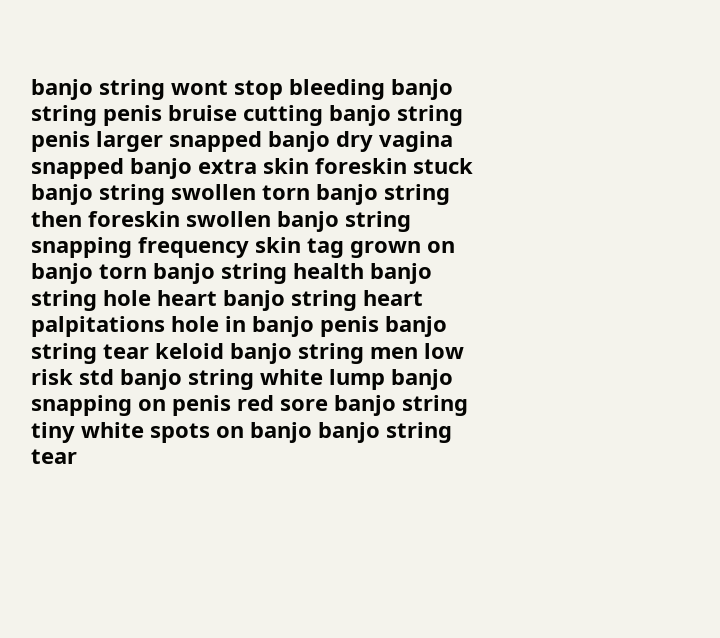banjo string wont stop bleeding banjo string penis bruise cutting banjo string penis larger snapped banjo dry vagina snapped banjo extra skin foreskin stuck banjo string swollen torn banjo string then foreskin swollen banjo string snapping frequency skin tag grown on banjo torn banjo string health banjo string hole heart banjo string heart palpitations hole in banjo penis banjo string tear keloid banjo string men low risk std banjo string white lump banjo snapping on penis red sore banjo string tiny white spots on banjo banjo string tear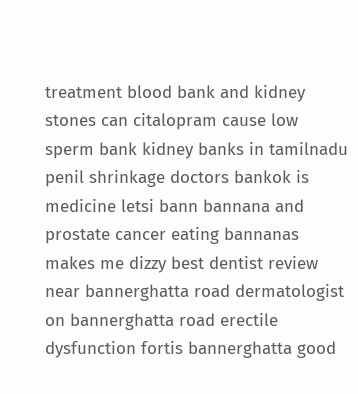treatment blood bank and kidney stones can citalopram cause low sperm bank kidney banks in tamilnadu penil shrinkage doctors bankok is medicine letsi bann bannana and prostate cancer eating bannanas makes me dizzy best dentist review near bannerghatta road dermatologist on bannerghatta road erectile dysfunction fortis bannerghatta good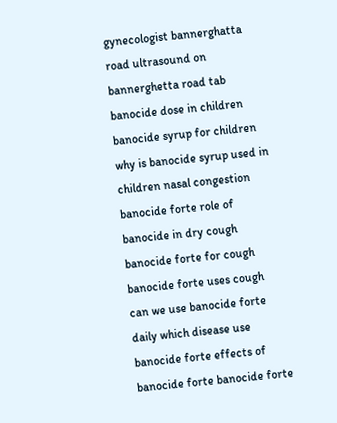gynecologist bannerghatta road ultrasound on bannerghetta road tab banocide dose in children banocide syrup for children why is banocide syrup used in children nasal congestion banocide forte role of banocide in dry cough banocide forte for cough banocide forte uses cough can we use banocide forte daily which disease use banocide forte effects of banocide forte banocide forte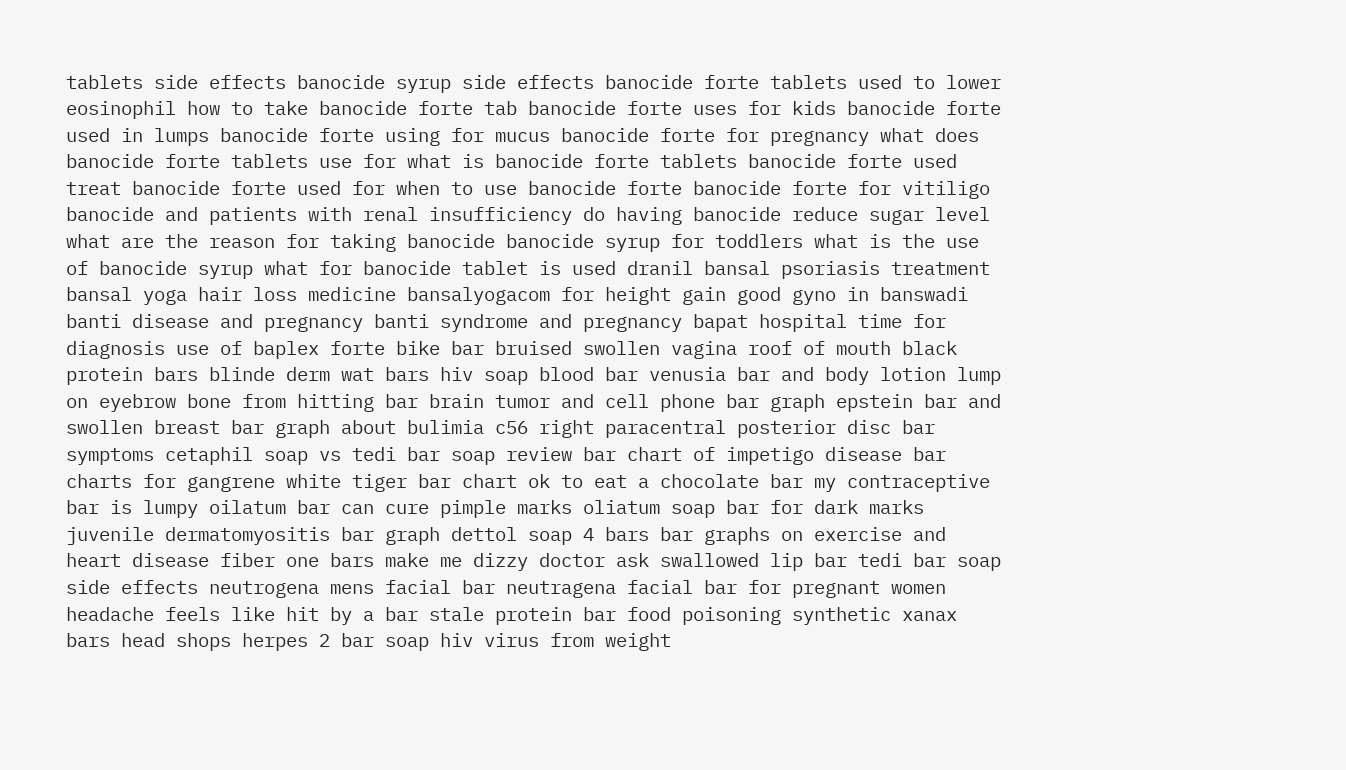tablets side effects banocide syrup side effects banocide forte tablets used to lower eosinophil how to take banocide forte tab banocide forte uses for kids banocide forte used in lumps banocide forte using for mucus banocide forte for pregnancy what does banocide forte tablets use for what is banocide forte tablets banocide forte used treat banocide forte used for when to use banocide forte banocide forte for vitiligo banocide and patients with renal insufficiency do having banocide reduce sugar level what are the reason for taking banocide banocide syrup for toddlers what is the use of banocide syrup what for banocide tablet is used dranil bansal psoriasis treatment bansal yoga hair loss medicine bansalyogacom for height gain good gyno in banswadi banti disease and pregnancy banti syndrome and pregnancy bapat hospital time for diagnosis use of baplex forte bike bar bruised swollen vagina roof of mouth black protein bars blinde derm wat bars hiv soap blood bar venusia bar and body lotion lump on eyebrow bone from hitting bar brain tumor and cell phone bar graph epstein bar and swollen breast bar graph about bulimia c56 right paracentral posterior disc bar symptoms cetaphil soap vs tedi bar soap review bar chart of impetigo disease bar charts for gangrene white tiger bar chart ok to eat a chocolate bar my contraceptive bar is lumpy oilatum bar can cure pimple marks oliatum soap bar for dark marks juvenile dermatomyositis bar graph dettol soap 4 bars bar graphs on exercise and heart disease fiber one bars make me dizzy doctor ask swallowed lip bar tedi bar soap side effects neutrogena mens facial bar neutragena facial bar for pregnant women headache feels like hit by a bar stale protein bar food poisoning synthetic xanax bars head shops herpes 2 bar soap hiv virus from weight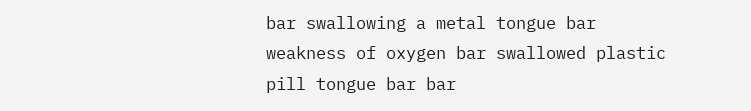bar swallowing a metal tongue bar weakness of oxygen bar swallowed plastic pill tongue bar bar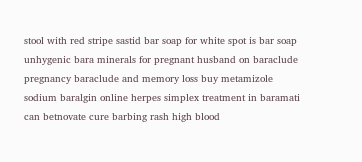stool with red stripe sastid bar soap for white spot is bar soap unhygenic bara minerals for pregnant husband on baraclude pregnancy baraclude and memory loss buy metamizole sodium baralgin online herpes simplex treatment in baramati can betnovate cure barbing rash high blood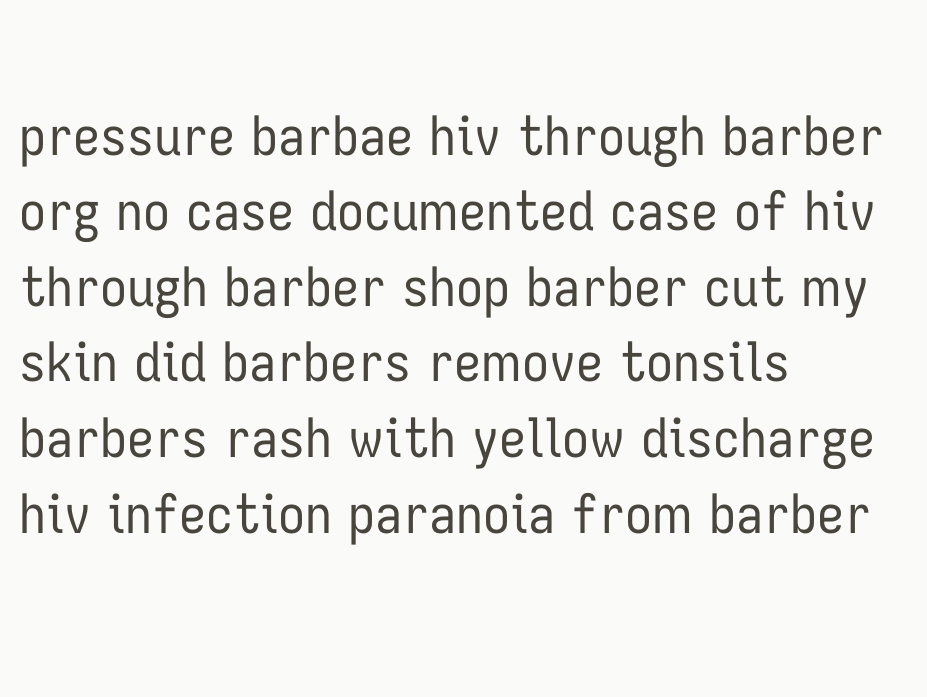pressure barbae hiv through barber org no case documented case of hiv through barber shop barber cut my skin did barbers remove tonsils barbers rash with yellow discharge hiv infection paranoia from barber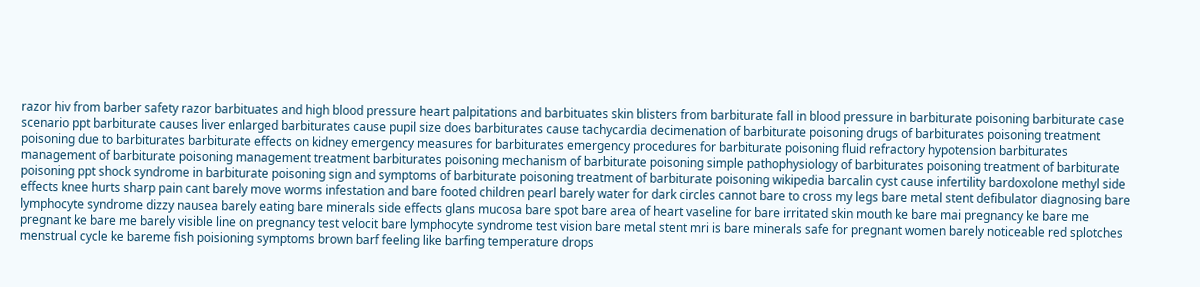razor hiv from barber safety razor barbituates and high blood pressure heart palpitations and barbituates skin blisters from barbiturate fall in blood pressure in barbiturate poisoning barbiturate case scenario ppt barbiturate causes liver enlarged barbiturates cause pupil size does barbiturates cause tachycardia decimenation of barbiturate poisoning drugs of barbiturates poisoning treatment poisoning due to barbiturates barbiturate effects on kidney emergency measures for barbiturates emergency procedures for barbiturate poisoning fluid refractory hypotension barbiturates management of barbiturate poisoning management treatment barbiturates poisoning mechanism of barbiturate poisoning simple pathophysiology of barbiturates poisoning treatment of barbiturate poisoning ppt shock syndrome in barbiturate poisoning sign and symptoms of barbiturate poisoning treatment of barbiturate poisoning wikipedia barcalin cyst cause infertility bardoxolone methyl side effects knee hurts sharp pain cant barely move worms infestation and bare footed children pearl barely water for dark circles cannot bare to cross my legs bare metal stent defibulator diagnosing bare lymphocyte syndrome dizzy nausea barely eating bare minerals side effects glans mucosa bare spot bare area of heart vaseline for bare irritated skin mouth ke bare mai pregnancy ke bare me pregnant ke bare me barely visible line on pregnancy test velocit bare lymphocyte syndrome test vision bare metal stent mri is bare minerals safe for pregnant women barely noticeable red splotches menstrual cycle ke bareme fish poisioning symptoms brown barf feeling like barfing temperature drops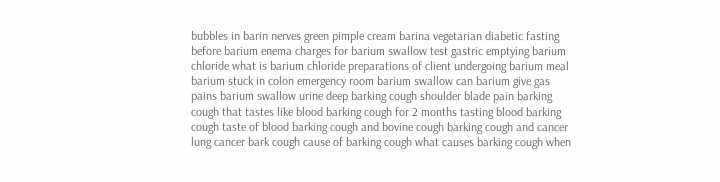bubbles in barin nerves green pimple cream barina vegetarian diabetic fasting before barium enema charges for barium swallow test gastric emptying barium chloride what is barium chloride preparations of client undergoing barium meal barium stuck in colon emergency room barium swallow can barium give gas pains barium swallow urine deep barking cough shoulder blade pain barking cough that tastes like blood barking cough for 2 months tasting blood barking cough taste of blood barking cough and bovine cough barking cough and cancer lung cancer bark cough cause of barking cough what causes barking cough when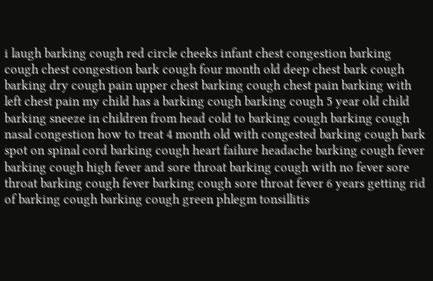i laugh barking cough red circle cheeks infant chest congestion barking cough chest congestion bark cough four month old deep chest bark cough barking dry cough pain upper chest barking cough chest pain barking with left chest pain my child has a barking cough barking cough 5 year old child barking sneeze in children from head cold to barking cough barking cough nasal congestion how to treat 4 month old with congested barking cough bark spot on spinal cord barking cough heart failure headache barking cough fever barking cough high fever and sore throat barking cough with no fever sore throat barking cough fever barking cough sore throat fever 6 years getting rid of barking cough barking cough green phlegm tonsillitis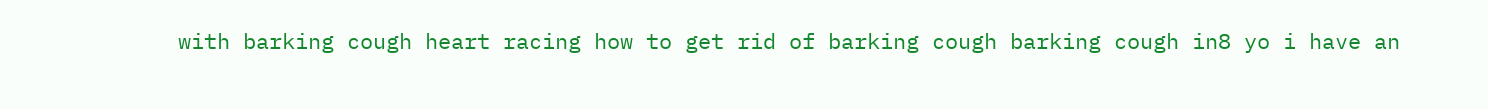with barking cough heart racing how to get rid of barking cough barking cough in8 yo i have an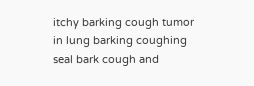itchy barking cough tumor in lung barking coughing seal bark cough and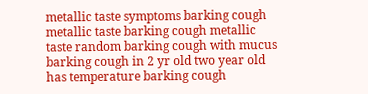metallic taste symptoms barking cough metallic taste barking cough metallic taste random barking cough with mucus barking cough in 2 yr old two year old has temperature barking cough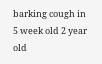barking cough in 5 week old 2 year old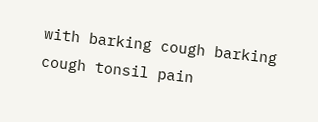with barking cough barking cough tonsil pain